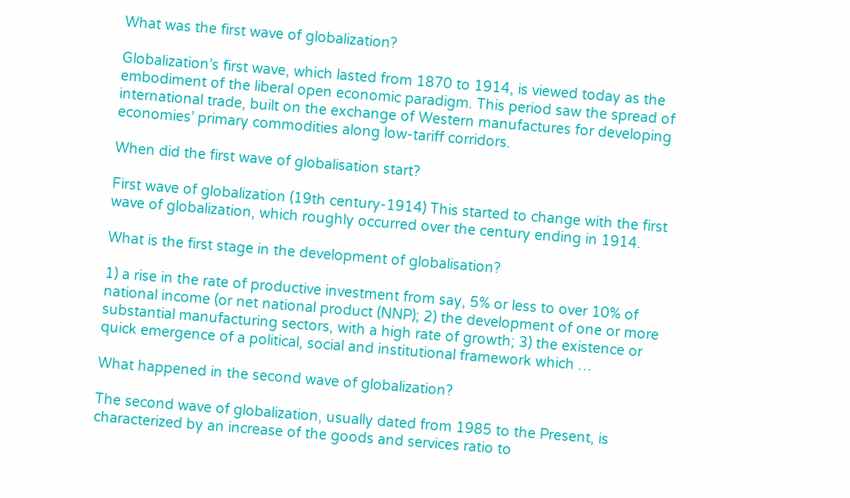What was the first wave of globalization?

Globalization’s first wave, which lasted from 1870 to 1914, is viewed today as the embodiment of the liberal open economic paradigm. This period saw the spread of international trade, built on the exchange of Western manufactures for developing economies’ primary commodities along low-tariff corridors.

When did the first wave of globalisation start?

First wave of globalization (19th century-1914) This started to change with the first wave of globalization, which roughly occurred over the century ending in 1914.

What is the first stage in the development of globalisation?

1) a rise in the rate of productive investment from say, 5% or less to over 10% of national income (or net national product (NNP); 2) the development of one or more substantial manufacturing sectors, with a high rate of growth; 3) the existence or quick emergence of a political, social and institutional framework which …

What happened in the second wave of globalization?

The second wave of globalization, usually dated from 1985 to the Present, is characterized by an increase of the goods and services ratio to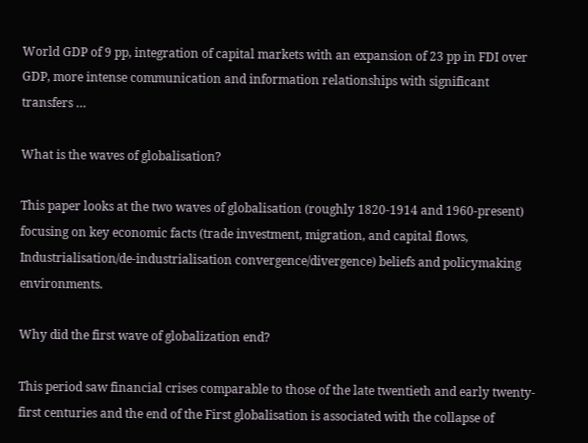World GDP of 9 pp, integration of capital markets with an expansion of 23 pp in FDI over GDP, more intense communication and information relationships with significant transfers …

What is the waves of globalisation?

This paper looks at the two waves of globalisation (roughly 1820-1914 and 1960-present) focusing on key economic facts (trade investment, migration, and capital flows, Industrialisation/de-industrialisation convergence/divergence) beliefs and policymaking environments.

Why did the first wave of globalization end?

This period saw financial crises comparable to those of the late twentieth and early twenty-first centuries and the end of the First globalisation is associated with the collapse of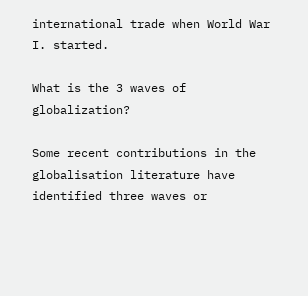international trade when World War I. started.

What is the 3 waves of globalization?

Some recent contributions in the globalisation literature have identified three waves or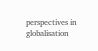perspectives in globalisation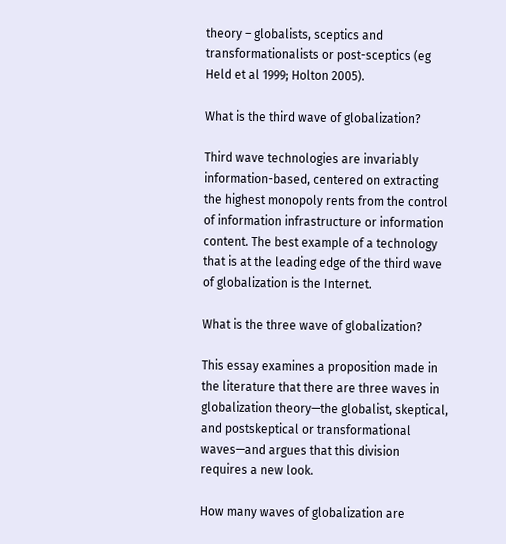theory – globalists, sceptics and transformationalists or post-sceptics (eg Held et al 1999; Holton 2005).

What is the third wave of globalization?

Third wave technologies are invariably information-based, centered on extracting the highest monopoly rents from the control of information infrastructure or information content. The best example of a technology that is at the leading edge of the third wave of globalization is the Internet.

What is the three wave of globalization?

This essay examines a proposition made in the literature that there are three waves in globalization theory—the globalist, skeptical, and postskeptical or transformational waves—and argues that this division requires a new look.

How many waves of globalization are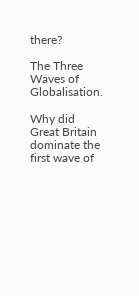there?

The Three Waves of Globalisation.

Why did Great Britain dominate the first wave of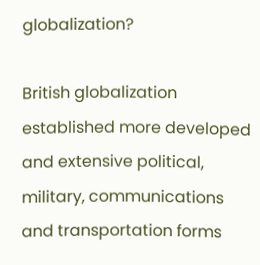globalization?

British globalization established more developed and extensive political, military, communications and transportation forms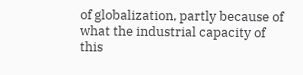of globalization, partly because of what the industrial capacity of this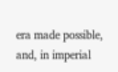era made possible, and, in imperial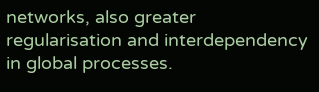networks, also greater regularisation and interdependency in global processes.